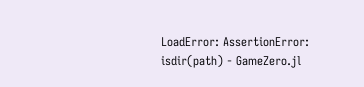LoadError: AssertionError: isdir(path) - GameZero.jl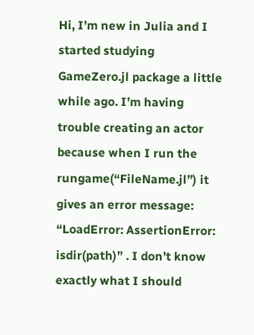Hi, I’m new in Julia and I started studying GameZero.jl package a little while ago. I’m having trouble creating an actor because when I run the rungame(“FileName.jl”) it gives an error message: “LoadError: AssertionError: isdir(path)” . I don’t know exactly what I should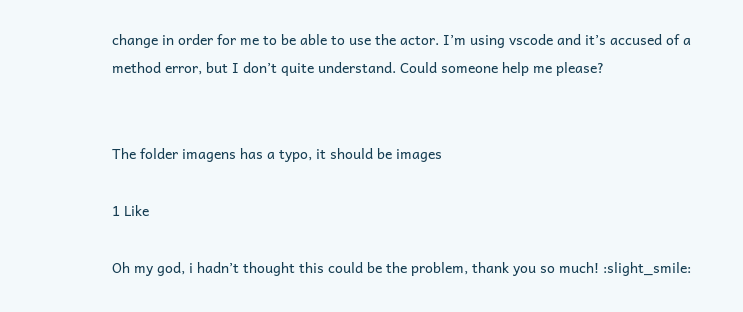change in order for me to be able to use the actor. I’m using vscode and it’s accused of a method error, but I don’t quite understand. Could someone help me please?


The folder imagens has a typo, it should be images

1 Like

Oh my god, i hadn’t thought this could be the problem, thank you so much! :slight_smile: